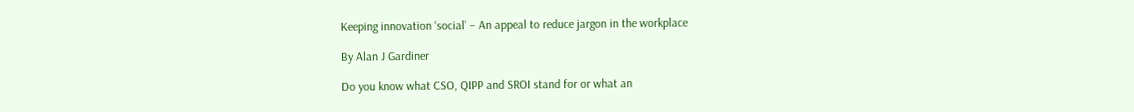Keeping innovation ‘social’ – An appeal to reduce jargon in the workplace

By Alan J Gardiner

Do you know what CSO, QIPP and SROI stand for or what an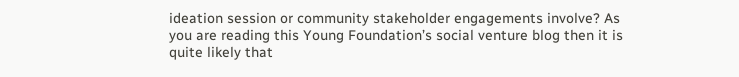ideation session or community stakeholder engagements involve? As you are reading this Young Foundation’s social venture blog then it is quite likely that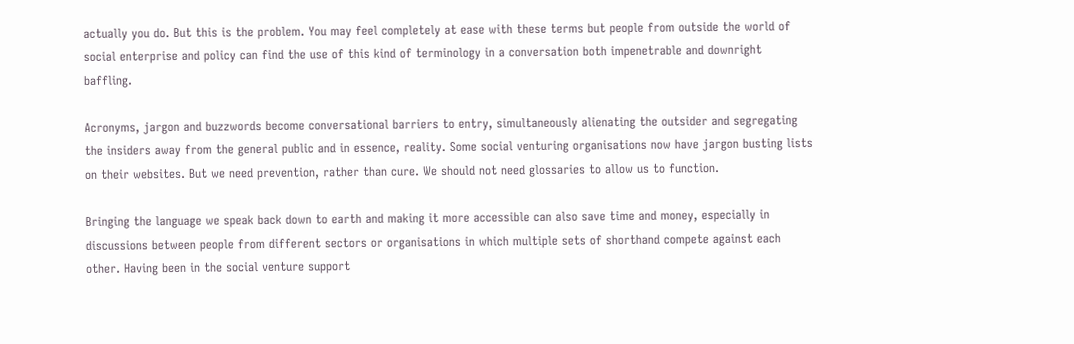actually you do. But this is the problem. You may feel completely at ease with these terms but people from outside the world of social enterprise and policy can find the use of this kind of terminology in a conversation both impenetrable and downright baffling.

Acronyms, jargon and buzzwords become conversational barriers to entry, simultaneously alienating the outsider and segregating the insiders away from the general public and in essence, reality. Some social venturing organisations now have jargon busting lists on their websites. But we need prevention, rather than cure. We should not need glossaries to allow us to function.

Bringing the language we speak back down to earth and making it more accessible can also save time and money, especially in discussions between people from different sectors or organisations in which multiple sets of shorthand compete against each other. Having been in the social venture support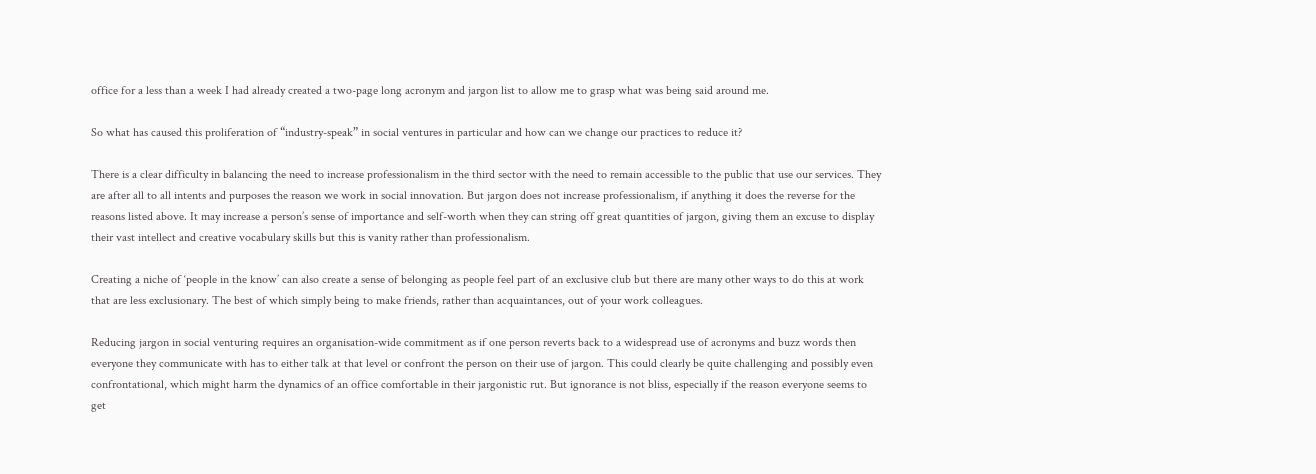office for a less than a week I had already created a two-page long acronym and jargon list to allow me to grasp what was being said around me.

So what has caused this proliferation of “industry-speak” in social ventures in particular and how can we change our practices to reduce it?

There is a clear difficulty in balancing the need to increase professionalism in the third sector with the need to remain accessible to the public that use our services. They are after all to all intents and purposes the reason we work in social innovation. But jargon does not increase professionalism, if anything it does the reverse for the reasons listed above. It may increase a person’s sense of importance and self-worth when they can string off great quantities of jargon, giving them an excuse to display their vast intellect and creative vocabulary skills but this is vanity rather than professionalism.

Creating a niche of ‘people in the know’ can also create a sense of belonging as people feel part of an exclusive club but there are many other ways to do this at work that are less exclusionary. The best of which simply being to make friends, rather than acquaintances, out of your work colleagues.

Reducing jargon in social venturing requires an organisation-wide commitment as if one person reverts back to a widespread use of acronyms and buzz words then everyone they communicate with has to either talk at that level or confront the person on their use of jargon. This could clearly be quite challenging and possibly even confrontational, which might harm the dynamics of an office comfortable in their jargonistic rut. But ignorance is not bliss, especially if the reason everyone seems to get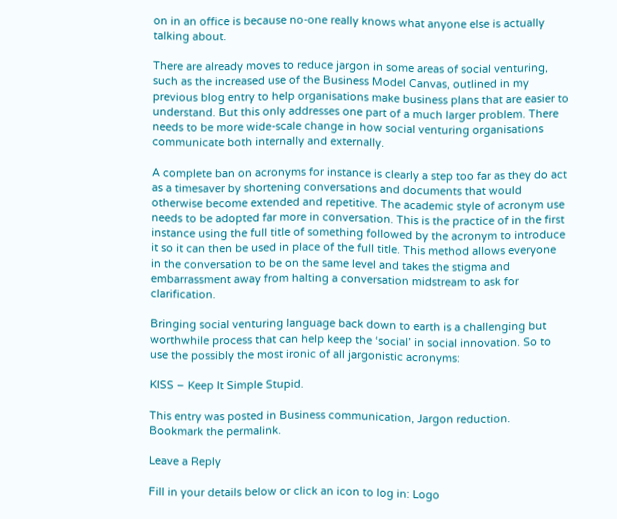on in an office is because no-one really knows what anyone else is actually talking about.

There are already moves to reduce jargon in some areas of social venturing, such as the increased use of the Business Model Canvas, outlined in my previous blog entry to help organisations make business plans that are easier to understand. But this only addresses one part of a much larger problem. There needs to be more wide-scale change in how social venturing organisations communicate both internally and externally.

A complete ban on acronyms for instance is clearly a step too far as they do act as a timesaver by shortening conversations and documents that would otherwise become extended and repetitive. The academic style of acronym use needs to be adopted far more in conversation. This is the practice of in the first instance using the full title of something followed by the acronym to introduce it so it can then be used in place of the full title. This method allows everyone in the conversation to be on the same level and takes the stigma and embarrassment away from halting a conversation midstream to ask for clarification.

Bringing social venturing language back down to earth is a challenging but worthwhile process that can help keep the ‘social’ in social innovation. So to use the possibly the most ironic of all jargonistic acronyms:

KISS – Keep It Simple Stupid.

This entry was posted in Business communication, Jargon reduction. Bookmark the permalink.

Leave a Reply

Fill in your details below or click an icon to log in: Logo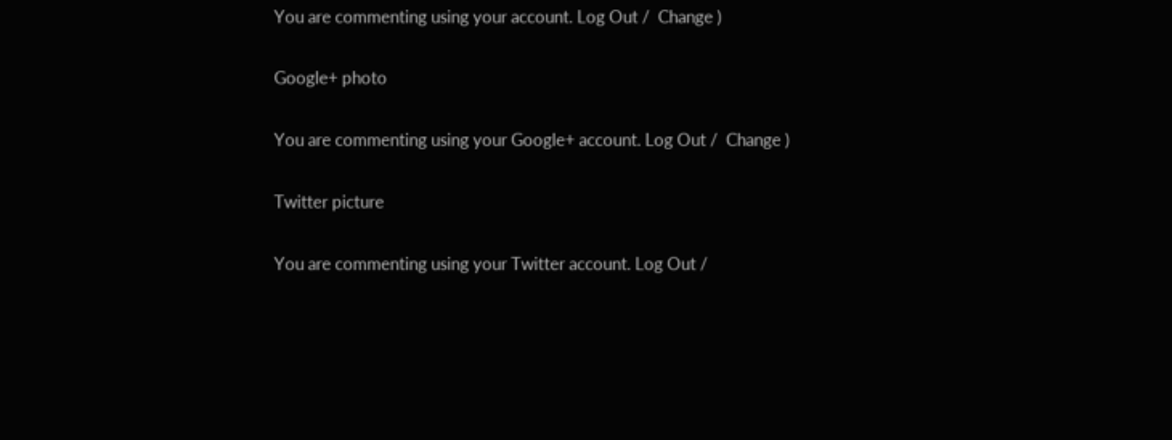You are commenting using your account. Log Out /  Change )

Google+ photo

You are commenting using your Google+ account. Log Out /  Change )

Twitter picture

You are commenting using your Twitter account. Log Out /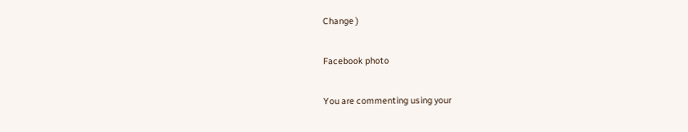Change )

Facebook photo

You are commenting using your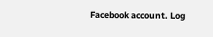Facebook account. Log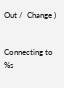Out /  Change )


Connecting to %s